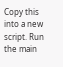Copy this into a new script. Run the main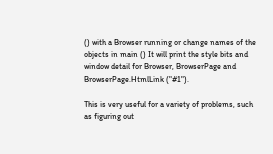() with a Browser running or change names of the objects in main () It will print the style bits and window detail for Browser, BrowserPage and BrowserPage.HtmlLink ("#1").

This is very useful for a variety of problems, such as figuring out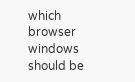which browser windows should be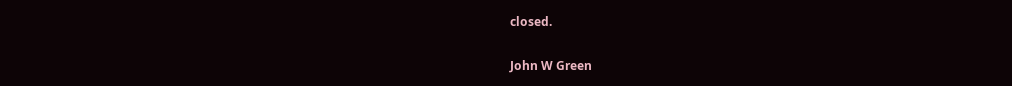closed.

John W Green